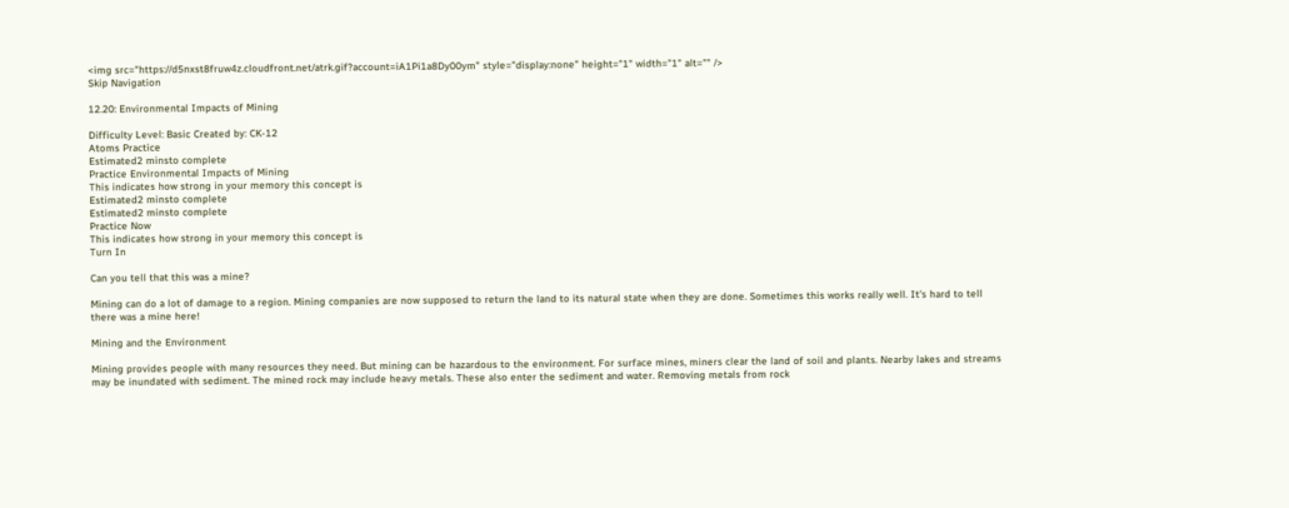<img src="https://d5nxst8fruw4z.cloudfront.net/atrk.gif?account=iA1Pi1a8Dy00ym" style="display:none" height="1" width="1" alt="" />
Skip Navigation

12.20: Environmental Impacts of Mining

Difficulty Level: Basic Created by: CK-12
Atoms Practice
Estimated2 minsto complete
Practice Environmental Impacts of Mining
This indicates how strong in your memory this concept is
Estimated2 minsto complete
Estimated2 minsto complete
Practice Now
This indicates how strong in your memory this concept is
Turn In

Can you tell that this was a mine?

Mining can do a lot of damage to a region. Mining companies are now supposed to return the land to its natural state when they are done. Sometimes this works really well. It's hard to tell there was a mine here!

Mining and the Environment

Mining provides people with many resources they need. But mining can be hazardous to the environment. For surface mines, miners clear the land of soil and plants. Nearby lakes and streams may be inundated with sediment. The mined rock may include heavy metals. These also enter the sediment and water. Removing metals from rock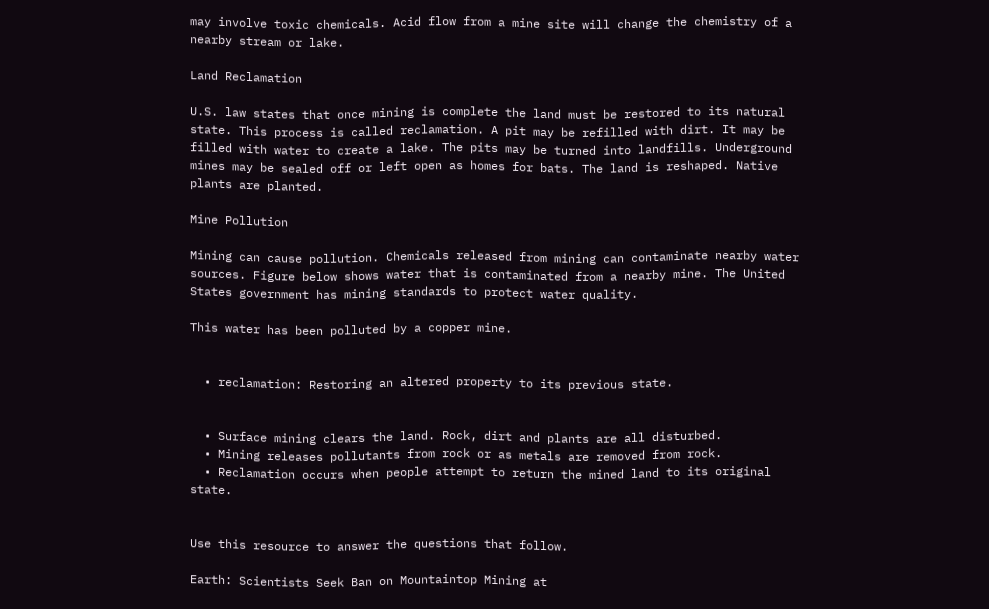may involve toxic chemicals. Acid flow from a mine site will change the chemistry of a nearby stream or lake.

Land Reclamation

U.S. law states that once mining is complete the land must be restored to its natural state. This process is called reclamation. A pit may be refilled with dirt. It may be filled with water to create a lake. The pits may be turned into landfills. Underground mines may be sealed off or left open as homes for bats. The land is reshaped. Native plants are planted.

Mine Pollution

Mining can cause pollution. Chemicals released from mining can contaminate nearby water sources. Figure below shows water that is contaminated from a nearby mine. The United States government has mining standards to protect water quality.

This water has been polluted by a copper mine.


  • reclamation: Restoring an altered property to its previous state.


  • Surface mining clears the land. Rock, dirt and plants are all disturbed.
  • Mining releases pollutants from rock or as metals are removed from rock.
  • Reclamation occurs when people attempt to return the mined land to its original state.


Use this resource to answer the questions that follow.

Earth: Scientists Seek Ban on Mountaintop Mining at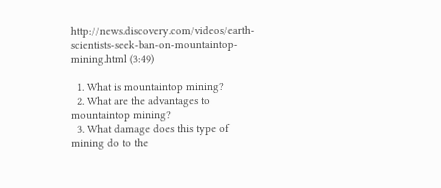http://news.discovery.com/videos/earth-scientists-seek-ban-on-mountaintop-mining.html (3:49)

  1. What is mountaintop mining?
  2. What are the advantages to mountaintop mining?
  3. What damage does this type of mining do to the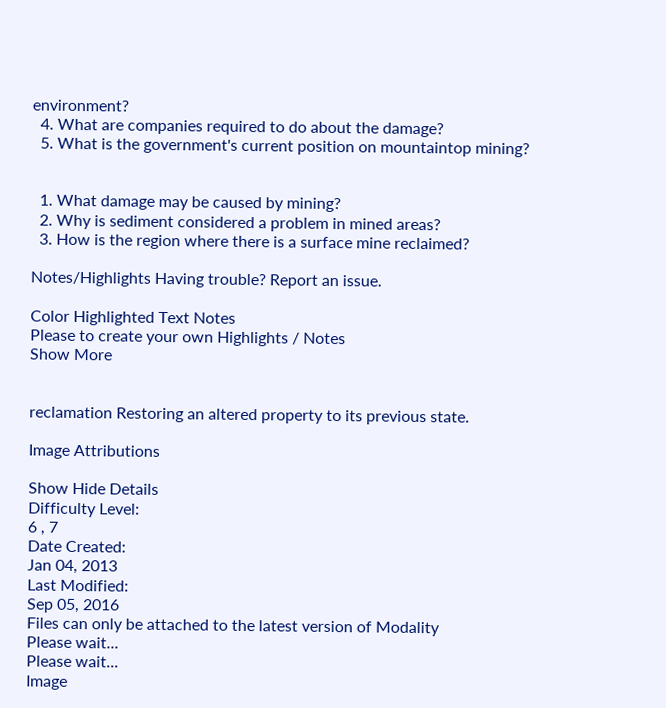environment?
  4. What are companies required to do about the damage?
  5. What is the government's current position on mountaintop mining?


  1. What damage may be caused by mining?
  2. Why is sediment considered a problem in mined areas?
  3. How is the region where there is a surface mine reclaimed?

Notes/Highlights Having trouble? Report an issue.

Color Highlighted Text Notes
Please to create your own Highlights / Notes
Show More


reclamation Restoring an altered property to its previous state.

Image Attributions

Show Hide Details
Difficulty Level:
6 , 7
Date Created:
Jan 04, 2013
Last Modified:
Sep 05, 2016
Files can only be attached to the latest version of Modality
Please wait...
Please wait...
Image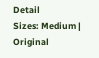Detail
Sizes: Medium | Original